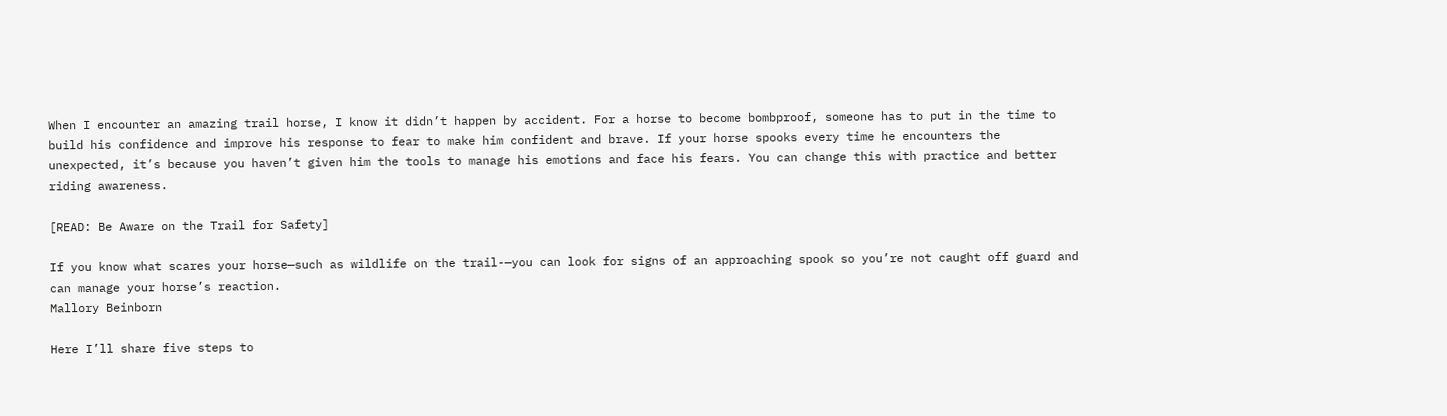When I encounter an amazing trail horse, I know it didn’t happen by accident. For a horse to become bombproof, someone has to put in the time to build his confidence and improve his response to fear to make him confident and brave. If your horse spooks every time he encounters the unexpected, it’s because you haven’t given him the tools to manage his emotions and face his fears. You can change this with practice and better riding awareness.

[READ: Be Aware on the Trail for Safety]

If you know what scares your horse—such as wildlife on the trail-—you can look for signs of an approaching spook so you’re not caught off guard and can manage your horse’s reaction.
Mallory Beinborn

Here I’ll share five steps to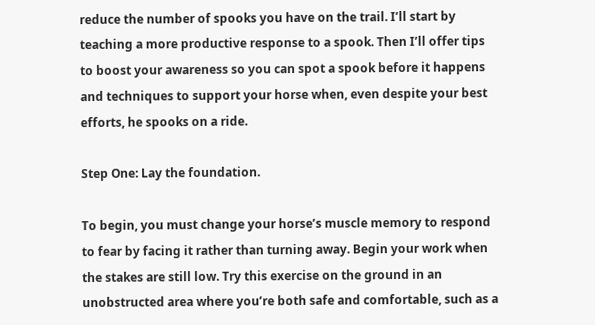reduce the number of spooks you have on the trail. I’ll start by teaching a more productive response to a spook. Then I’ll offer tips to boost your awareness so you can spot a spook before it happens and techniques to support your horse when, even despite your best efforts, he spooks on a ride.

Step One: Lay the foundation.

To begin, you must change your horse’s muscle memory to respond to fear by facing it rather than turning away. Begin your work when the stakes are still low. Try this exercise on the ground in an unobstructed area where you’re both safe and comfortable, such as a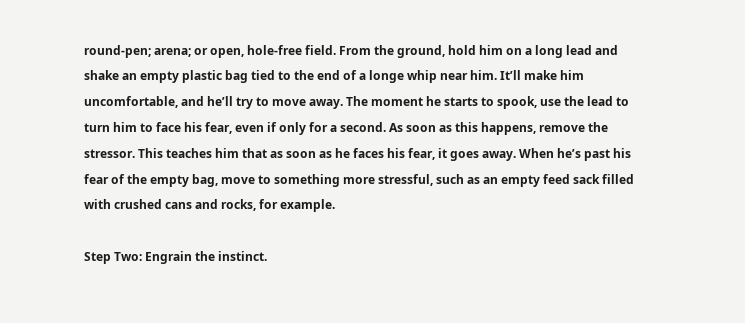round-pen; arena; or open, hole-free field. From the ground, hold him on a long lead and shake an empty plastic bag tied to the end of a longe whip near him. It’ll make him uncomfortable, and he’ll try to move away. The moment he starts to spook, use the lead to turn him to face his fear, even if only for a second. As soon as this happens, remove the stressor. This teaches him that as soon as he faces his fear, it goes away. When he’s past his fear of the empty bag, move to something more stressful, such as an empty feed sack filled with crushed cans and rocks, for example.

Step Two: Engrain the instinct.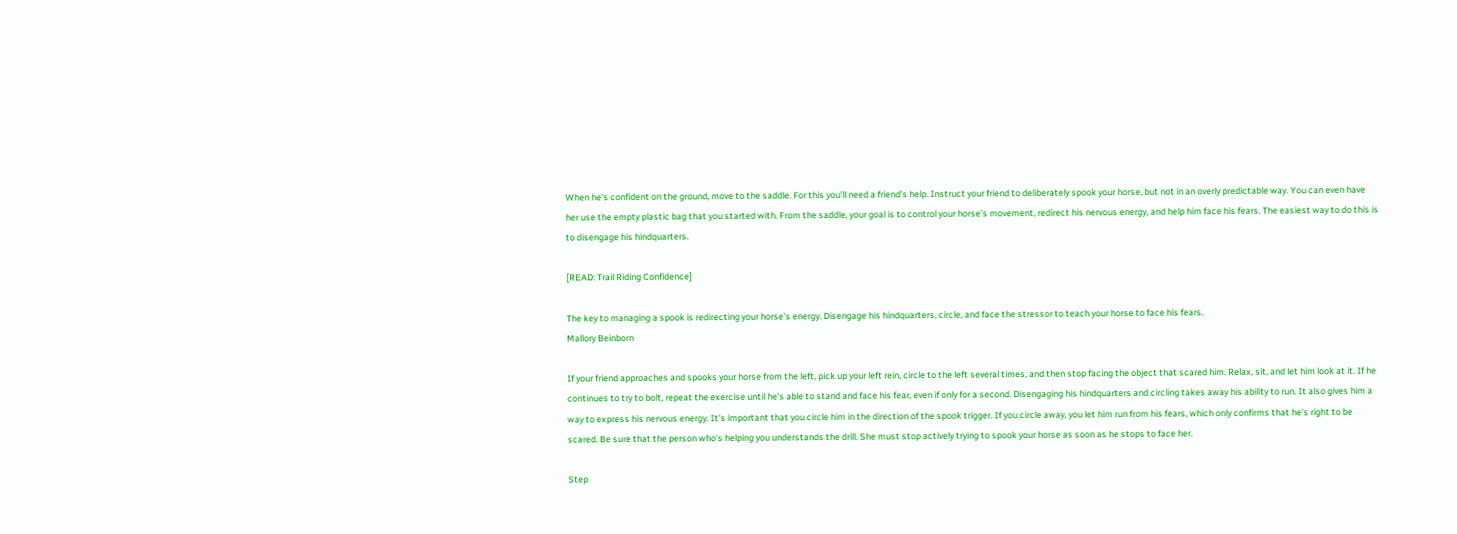When he’s confident on the ground, move to the saddle. For this you’ll need a friend’s help. Instruct your friend to deliberately spook your horse, but not in an overly predictable way. You can even have her use the empty plastic bag that you started with. From the saddle, your goal is to control your horse’s movement, redirect his nervous energy, and help him face his fears. The easiest way to do this is to disengage his hindquarters.

[READ: Trail Riding Confidence]

The key to managing a spook is redirecting your horse’s energy. Disengage his hindquarters, circle, and face the stressor to teach your horse to face his fears.
Mallory Beinborn

If your friend approaches and spooks your horse from the left, pick up your left rein, circle to the left several times, and then stop facing the object that scared him. Relax, sit, and let him look at it. If he continues to try to bolt, repeat the exercise until he’s able to stand and face his fear, even if only for a second. Disengaging his hindquarters and circling takes away his ability to run. It also gives him a way to express his nervous energy. It’s important that you circle him in the direction of the spook trigger. If you circle away, you let him run from his fears, which only confirms that he’s right to be scared. Be sure that the person who’s helping you understands the drill. She must stop actively trying to spook your horse as soon as he stops to face her.

Step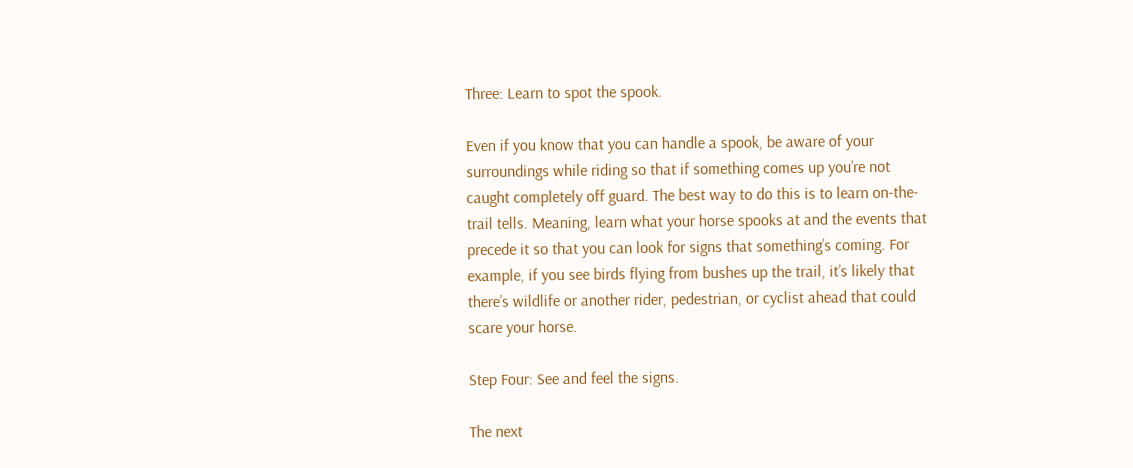Three: Learn to spot the spook.

Even if you know that you can handle a spook, be aware of your surroundings while riding so that if something comes up you’re not caught completely off guard. The best way to do this is to learn on-the-trail tells. Meaning, learn what your horse spooks at and the events that precede it so that you can look for signs that something’s coming. For example, if you see birds flying from bushes up the trail, it’s likely that there’s wildlife or another rider, pedestrian, or cyclist ahead that could scare your horse.

Step Four: See and feel the signs.

The next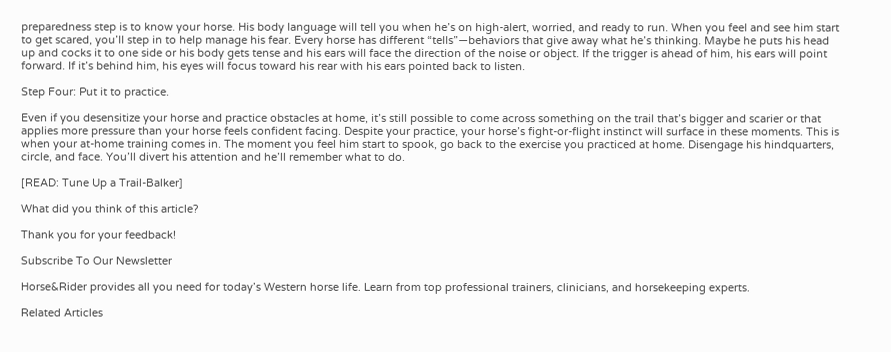preparedness step is to know your horse. His body language will tell you when he’s on high-alert, worried, and ready to run. When you feel and see him start to get scared, you’ll step in to help manage his fear. Every horse has different “tells”—behaviors that give away what he’s thinking. Maybe he puts his head up and cocks it to one side or his body gets tense and his ears will face the direction of the noise or object. If the trigger is ahead of him, his ears will point forward. If it’s behind him, his eyes will focus toward his rear with his ears pointed back to listen.

Step Four: Put it to practice.

Even if you desensitize your horse and practice obstacles at home, it’s still possible to come across something on the trail that’s bigger and scarier or that applies more pressure than your horse feels confident facing. Despite your practice, your horse’s fight-or-flight instinct will surface in these moments. This is when your at-home training comes in. The moment you feel him start to spook, go back to the exercise you practiced at home. Disengage his hindquarters, circle, and face. You’ll divert his attention and he’ll remember what to do.

[READ: Tune Up a Trail-Balker]

What did you think of this article?

Thank you for your feedback!

Subscribe To Our Newsletter

Horse&Rider provides all you need for today’s Western horse life. Learn from top professional trainers, clinicians, and horsekeeping experts.

Related Articles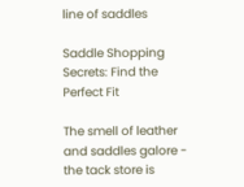line of saddles

Saddle Shopping Secrets: Find the Perfect Fit

The smell of leather and saddles galore - the tack store is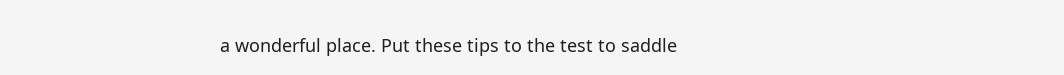a wonderful place. Put these tips to the test to saddle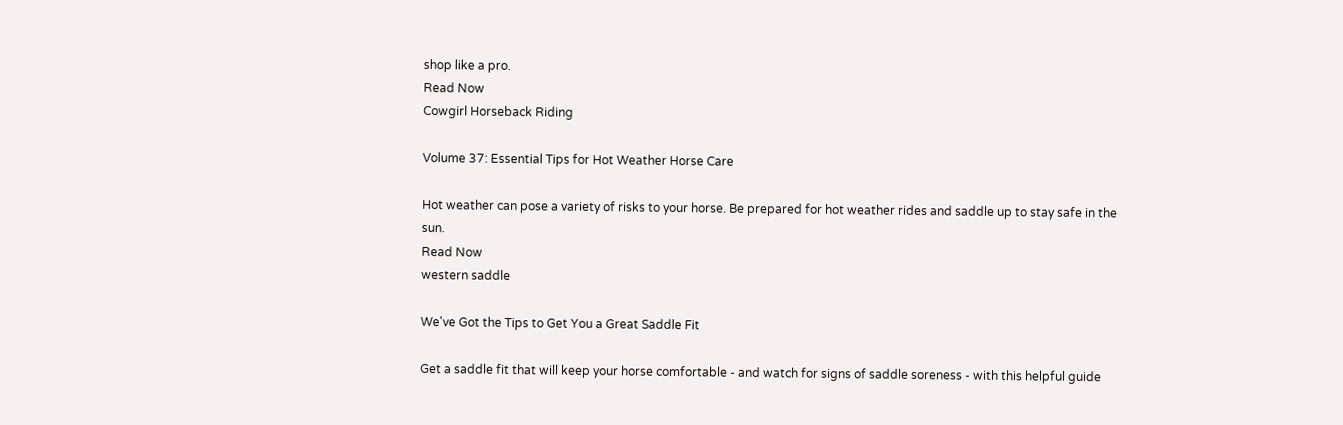shop like a pro.
Read Now
Cowgirl Horseback Riding

Volume 37: Essential Tips for Hot Weather Horse Care

Hot weather can pose a variety of risks to your horse. Be prepared for hot weather rides and saddle up to stay safe in the sun.
Read Now
western saddle

We've Got the Tips to Get You a Great Saddle Fit

Get a saddle fit that will keep your horse comfortable - and watch for signs of saddle soreness - with this helpful guide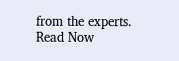from the experts.
Read Now